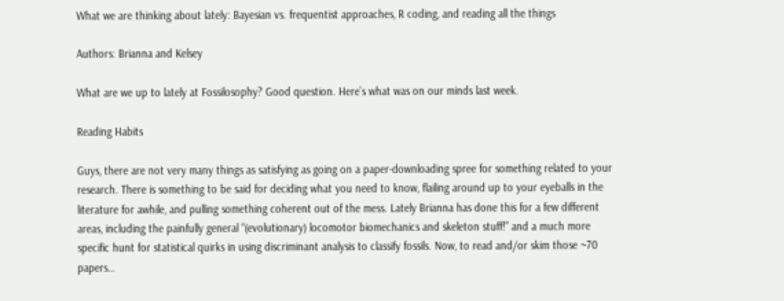What we are thinking about lately: Bayesian vs. frequentist approaches, R coding, and reading all the things

Authors: Brianna and Kelsey

What are we up to lately at Fossilosophy? Good question. Here’s what was on our minds last week.

Reading Habits

Guys, there are not very many things as satisfying as going on a paper-downloading spree for something related to your research. There is something to be said for deciding what you need to know, flailing around up to your eyeballs in the literature for awhile, and pulling something coherent out of the mess. Lately Brianna has done this for a few different areas, including the painfully general “(evolutionary) locomotor biomechanics and skeleton stuff!” and a much more specific hunt for statistical quirks in using discriminant analysis to classify fossils. Now, to read and/or skim those ~70 papers…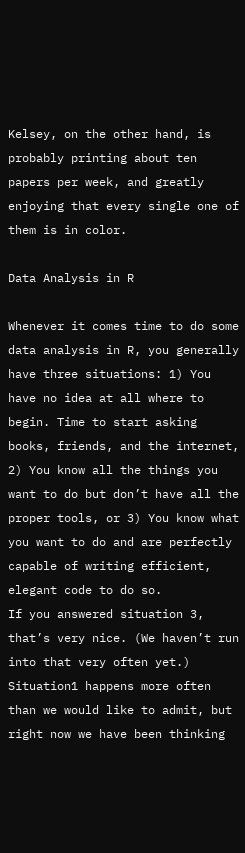Kelsey, on the other hand, is probably printing about ten papers per week, and greatly enjoying that every single one of them is in color.

Data Analysis in R

Whenever it comes time to do some data analysis in R, you generally have three situations: 1) You have no idea at all where to begin. Time to start asking books, friends, and the internet, 2) You know all the things you want to do but don’t have all the proper tools, or 3) You know what you want to do and are perfectly capable of writing efficient, elegant code to do so.
If you answered situation 3, that’s very nice. (We haven’t run into that very often yet.) Situation1 happens more often than we would like to admit, but right now we have been thinking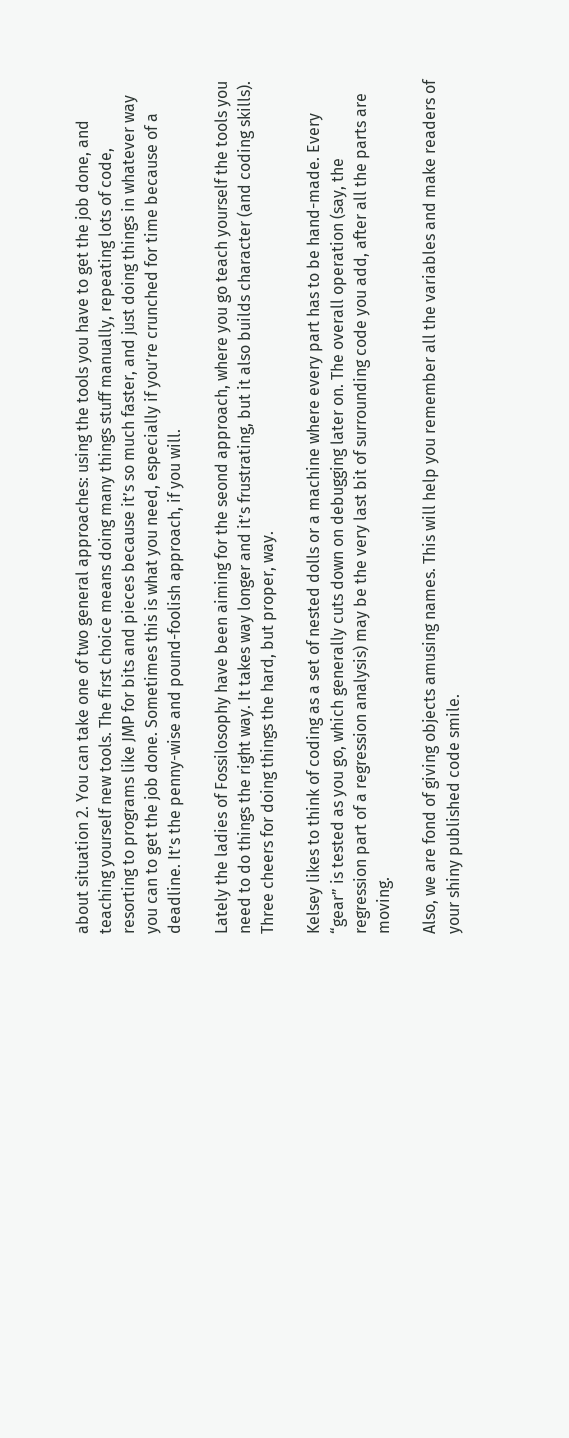about situation 2. You can take one of two general approaches: using the tools you have to get the job done, and teaching yourself new tools. The first choice means doing many things stuff manually, repeating lots of code, resorting to programs like JMP for bits and pieces because it’s so much faster, and just doing things in whatever way you can to get the job done. Sometimes this is what you need, especially if you’re crunched for time because of a deadline. It’s the penny-wise and pound-foolish approach, if you will.

Lately the ladies of Fossilosophy have been aiming for the seond approach, where you go teach yourself the tools you need to do things the right way. It takes way longer and it’s frustrating, but it also builds character (and coding skills). Three cheers for doing things the hard, but proper, way.

Kelsey likes to think of coding as a set of nested dolls or a machine where every part has to be hand-made. Every “gear” is tested as you go, which generally cuts down on debugging later on. The overall operation (say, the regression part of a regression analysis) may be the very last bit of surrounding code you add, after all the parts are moving.

Also, we are fond of giving objects amusing names. This will help you remember all the variables and make readers of your shiny published code smile.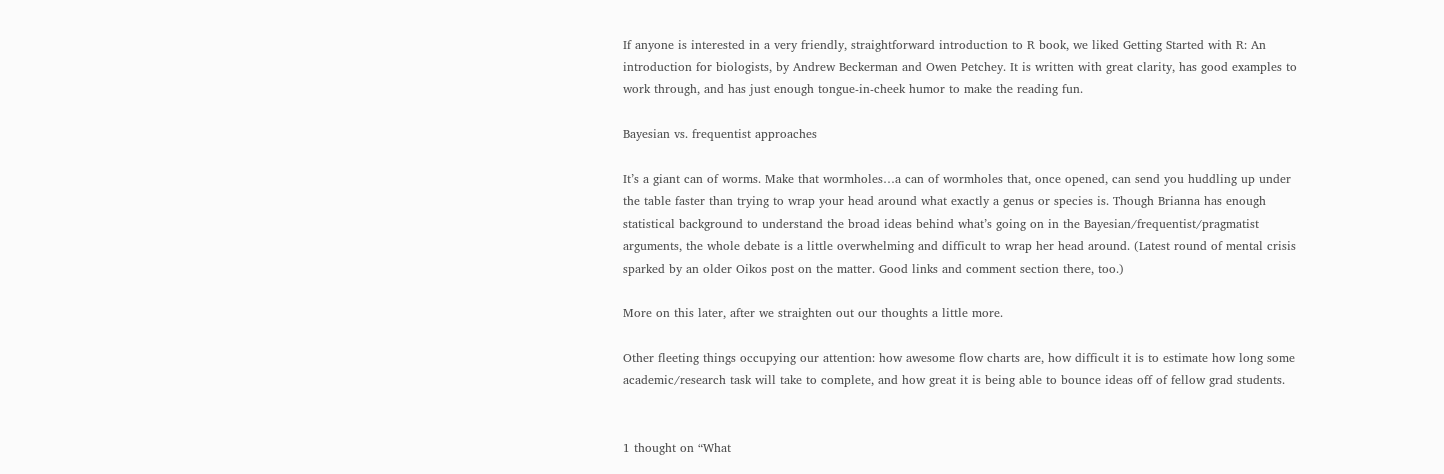If anyone is interested in a very friendly, straightforward introduction to R book, we liked Getting Started with R: An introduction for biologists, by Andrew Beckerman and Owen Petchey. It is written with great clarity, has good examples to work through, and has just enough tongue-in-cheek humor to make the reading fun.

Bayesian vs. frequentist approaches

It’s a giant can of worms. Make that wormholes…a can of wormholes that, once opened, can send you huddling up under the table faster than trying to wrap your head around what exactly a genus or species is. Though Brianna has enough statistical background to understand the broad ideas behind what’s going on in the Bayesian/frequentist/pragmatist arguments, the whole debate is a little overwhelming and difficult to wrap her head around. (Latest round of mental crisis sparked by an older Oikos post on the matter. Good links and comment section there, too.)

More on this later, after we straighten out our thoughts a little more.

Other fleeting things occupying our attention: how awesome flow charts are, how difficult it is to estimate how long some academic/research task will take to complete, and how great it is being able to bounce ideas off of fellow grad students.


1 thought on “What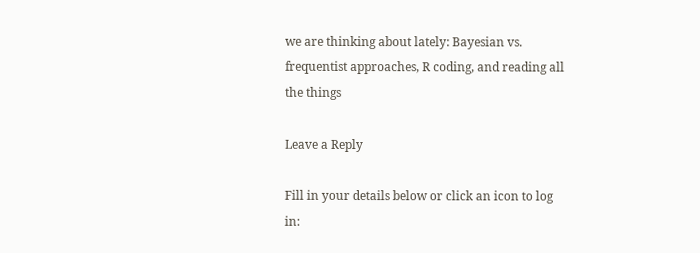we are thinking about lately: Bayesian vs. frequentist approaches, R coding, and reading all the things

Leave a Reply

Fill in your details below or click an icon to log in: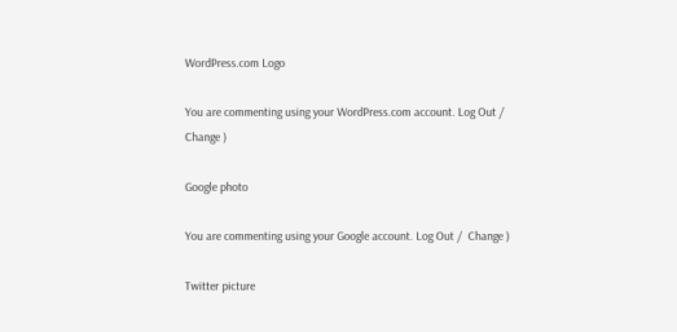WordPress.com Logo

You are commenting using your WordPress.com account. Log Out /  Change )

Google photo

You are commenting using your Google account. Log Out /  Change )

Twitter picture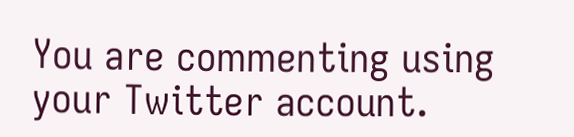You are commenting using your Twitter account.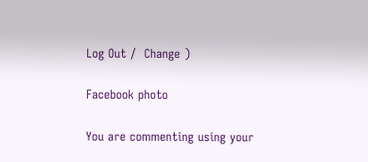Log Out /  Change )

Facebook photo

You are commenting using your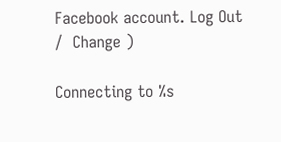Facebook account. Log Out /  Change )

Connecting to %s